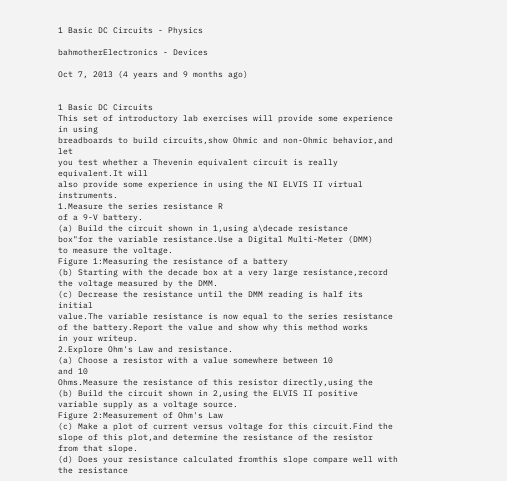1 Basic DC Circuits - Physics

bahmotherElectronics - Devices

Oct 7, 2013 (4 years and 9 months ago)


1 Basic DC Circuits
This set of introductory lab exercises will provide some experience in using
breadboards to build circuits,show Ohmic and non-Ohmic behavior,and let
you test whether a Thevenin equivalent circuit is really equivalent.It will
also provide some experience in using the NI ELVIS II virtual instruments.
1.Measure the series resistance R
of a 9-V battery.
(a) Build the circuit shown in 1,using a\decade resistance
box"for the variable resistance.Use a Digital Multi-Meter (DMM)
to measure the voltage.
Figure 1:Measuring the resistance of a battery
(b) Starting with the decade box at a very large resistance,record
the voltage measured by the DMM.
(c) Decrease the resistance until the DMM reading is half its initial
value.The variable resistance is now equal to the series resistance
of the battery.Report the value and show why this method works
in your writeup.
2.Explore Ohm's Law and resistance.
(a) Choose a resistor with a value somewhere between 10
and 10
Ohms.Measure the resistance of this resistor directly,using the
(b) Build the circuit shown in 2,using the ELVIS II positive
variable supply as a voltage source.
Figure 2:Measurement of Ohm's Law
(c) Make a plot of current versus voltage for this circuit.Find the
slope of this plot,and determine the resistance of the resistor
from that slope.
(d) Does your resistance calculated fromthis slope compare well with
the resistance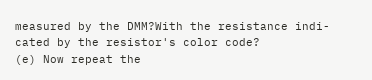measured by the DMM?With the resistance indi-
cated by the resistor's color code?
(e) Now repeat the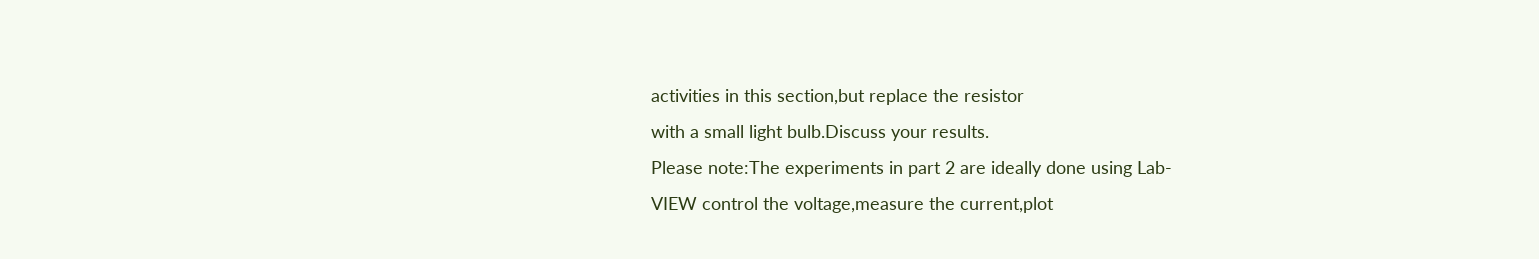activities in this section,but replace the resistor
with a small light bulb.Discuss your results.
Please note:The experiments in part 2 are ideally done using Lab-
VIEW control the voltage,measure the current,plot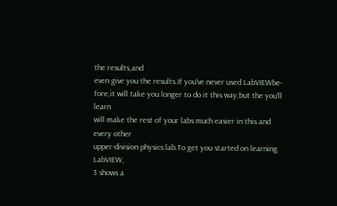the results,and
even give you the results.If you've never used LabVIEWbe-
fore,it will take you longer to do it this way;but the you'll learn
will make the rest of your labs much easier in this and every other
upper-division physics lab.To get you started on learning LabVIEW,
3 shows a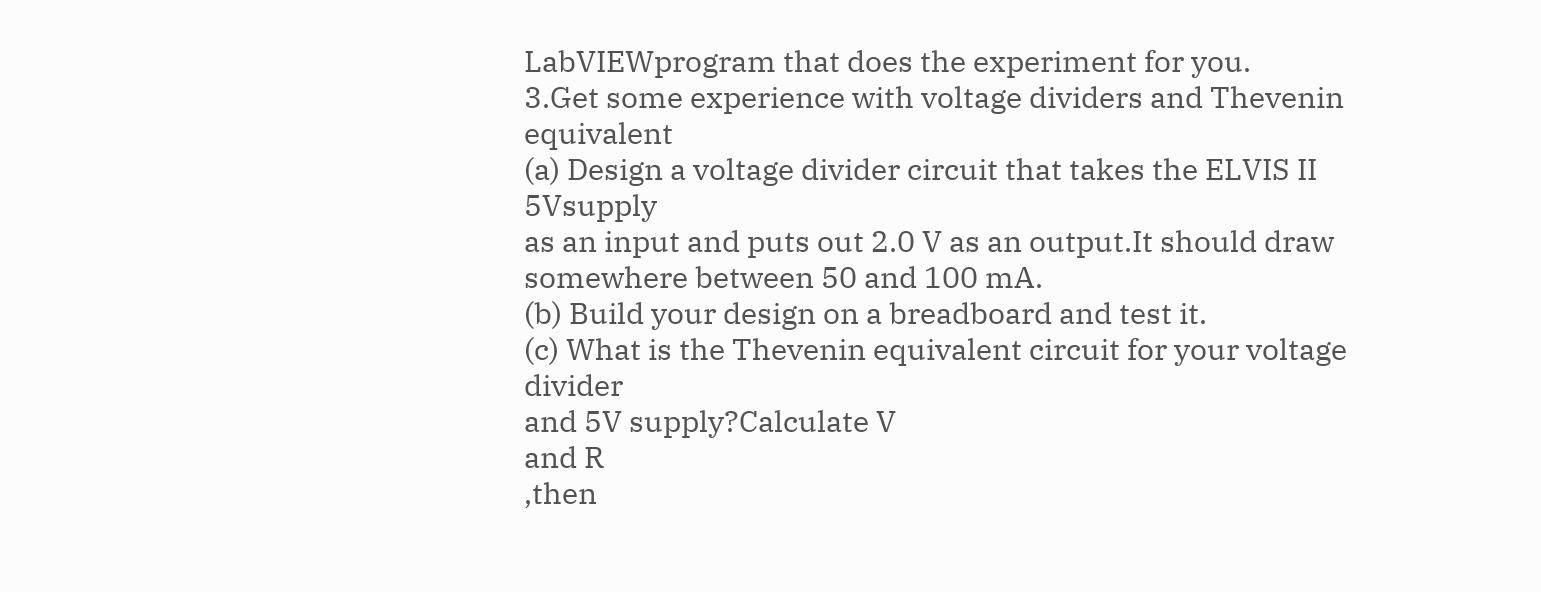LabVIEWprogram that does the experiment for you.
3.Get some experience with voltage dividers and Thevenin equivalent
(a) Design a voltage divider circuit that takes the ELVIS II 5Vsupply
as an input and puts out 2.0 V as an output.It should draw
somewhere between 50 and 100 mA.
(b) Build your design on a breadboard and test it.
(c) What is the Thevenin equivalent circuit for your voltage divider
and 5V supply?Calculate V
and R
,then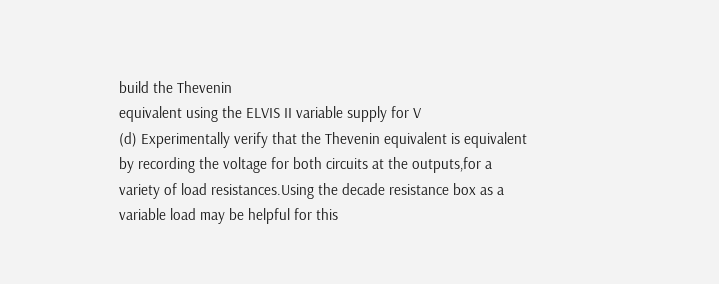build the Thevenin
equivalent using the ELVIS II variable supply for V
(d) Experimentally verify that the Thevenin equivalent is equivalent
by recording the voltage for both circuits at the outputs,for a
variety of load resistances.Using the decade resistance box as a
variable load may be helpful for this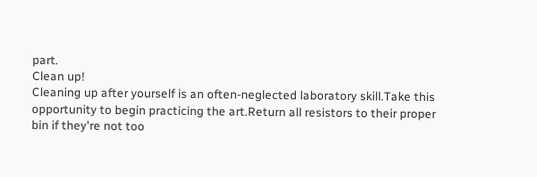part.
Clean up!
Cleaning up after yourself is an often-neglected laboratory skill.Take this
opportunity to begin practicing the art.Return all resistors to their proper
bin if they're not too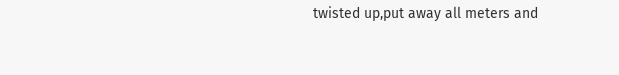twisted up,put away all meters and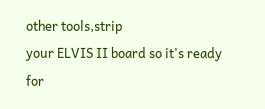other tools,strip
your ELVIS II board so it's ready for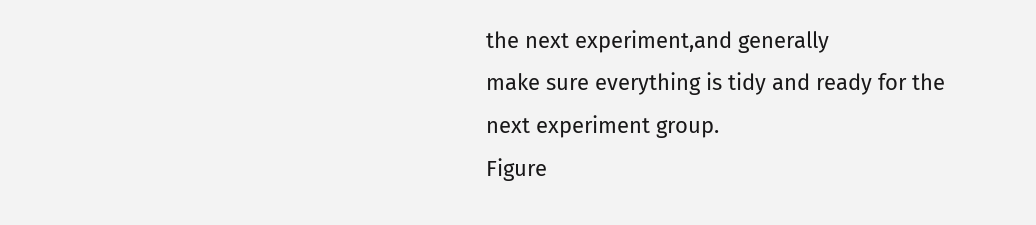the next experiment,and generally
make sure everything is tidy and ready for the next experiment group.
Figure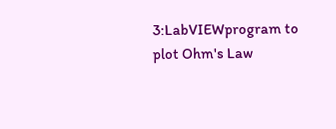3:LabVIEWprogram to plot Ohm's Law